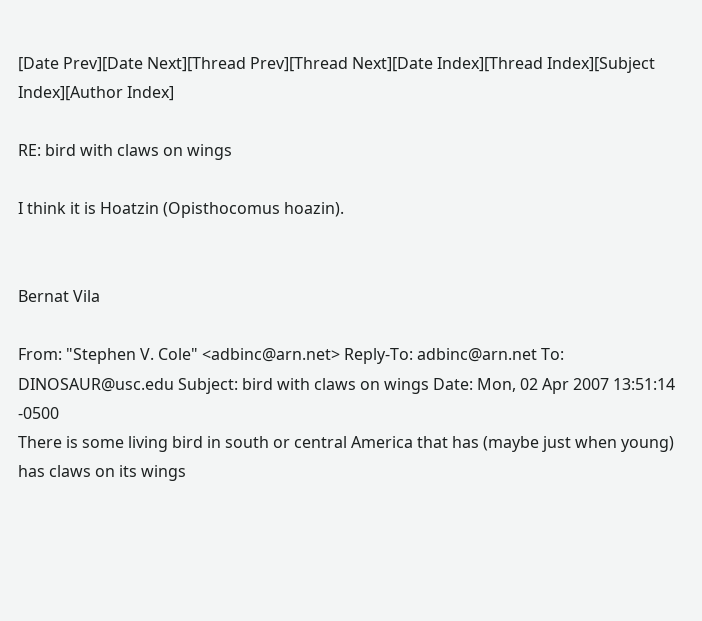[Date Prev][Date Next][Thread Prev][Thread Next][Date Index][Thread Index][Subject Index][Author Index]

RE: bird with claws on wings

I think it is Hoatzin (Opisthocomus hoazin).


Bernat Vila

From: "Stephen V. Cole" <adbinc@arn.net> Reply-To: adbinc@arn.net To: DINOSAUR@usc.edu Subject: bird with claws on wings Date: Mon, 02 Apr 2007 13:51:14 -0500
There is some living bird in south or central America that has (maybe just when young) has claws on its wings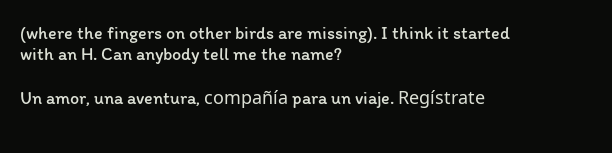(where the fingers on other birds are missing). I think it started with an H. Can anybody tell me the name?

Un amor, una aventura, compañía para un viaje. Regístrate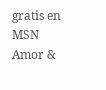gratis en MSN Amor &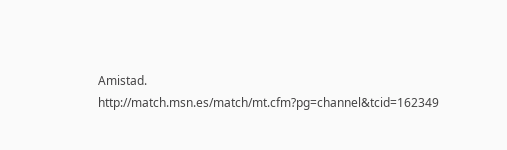Amistad. http://match.msn.es/match/mt.cfm?pg=channel&tcid=162349